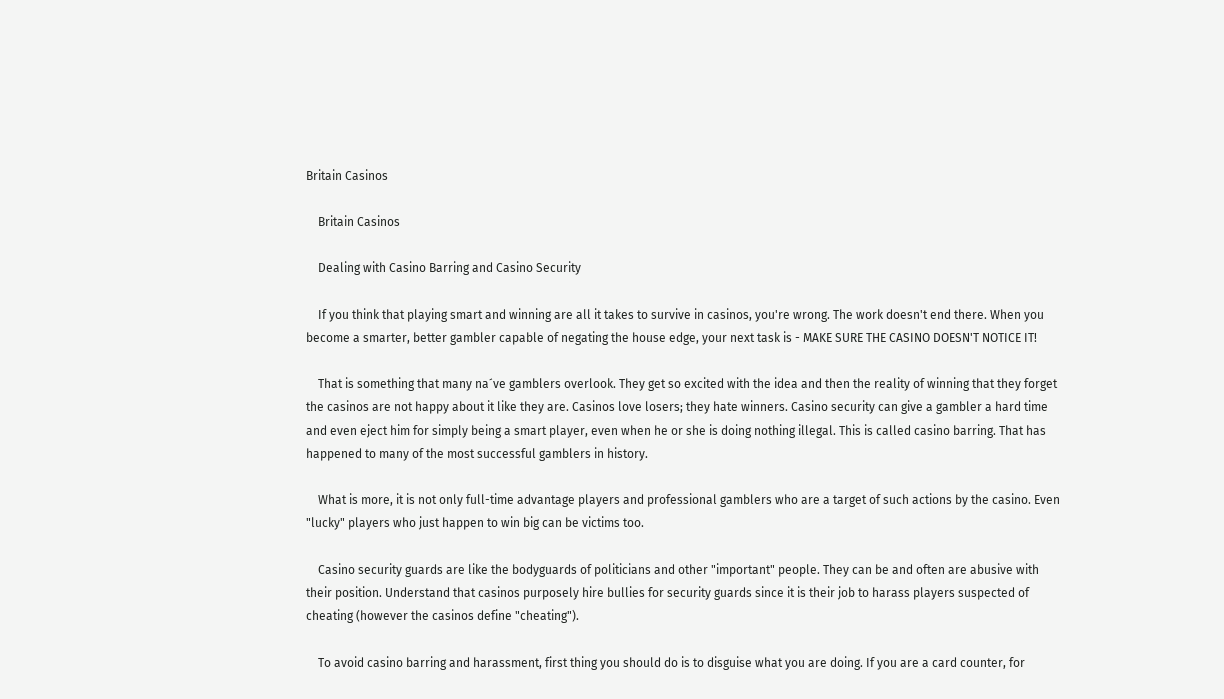Britain Casinos

    Britain Casinos

    Dealing with Casino Barring and Casino Security

    If you think that playing smart and winning are all it takes to survive in casinos, you're wrong. The work doesn't end there. When you become a smarter, better gambler capable of negating the house edge, your next task is - MAKE SURE THE CASINO DOESN'T NOTICE IT!

    That is something that many na´ve gamblers overlook. They get so excited with the idea and then the reality of winning that they forget the casinos are not happy about it like they are. Casinos love losers; they hate winners. Casino security can give a gambler a hard time and even eject him for simply being a smart player, even when he or she is doing nothing illegal. This is called casino barring. That has happened to many of the most successful gamblers in history.

    What is more, it is not only full-time advantage players and professional gamblers who are a target of such actions by the casino. Even "lucky" players who just happen to win big can be victims too.

    Casino security guards are like the bodyguards of politicians and other "important" people. They can be and often are abusive with their position. Understand that casinos purposely hire bullies for security guards since it is their job to harass players suspected of cheating (however the casinos define "cheating").

    To avoid casino barring and harassment, first thing you should do is to disguise what you are doing. If you are a card counter, for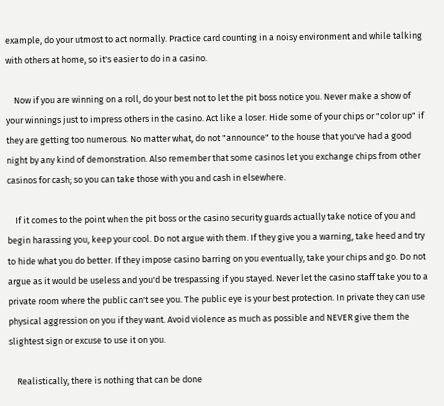example, do your utmost to act normally. Practice card counting in a noisy environment and while talking with others at home, so it's easier to do in a casino.

    Now if you are winning on a roll, do your best not to let the pit boss notice you. Never make a show of your winnings just to impress others in the casino. Act like a loser. Hide some of your chips or "color up" if they are getting too numerous. No matter what, do not "announce" to the house that you've had a good night by any kind of demonstration. Also remember that some casinos let you exchange chips from other casinos for cash; so you can take those with you and cash in elsewhere.

    If it comes to the point when the pit boss or the casino security guards actually take notice of you and begin harassing you, keep your cool. Do not argue with them. If they give you a warning, take heed and try to hide what you do better. If they impose casino barring on you eventually, take your chips and go. Do not argue as it would be useless and you'd be trespassing if you stayed. Never let the casino staff take you to a private room where the public can't see you. The public eye is your best protection. In private they can use physical aggression on you if they want. Avoid violence as much as possible and NEVER give them the slightest sign or excuse to use it on you.

    Realistically, there is nothing that can be done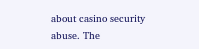about casino security abuse. The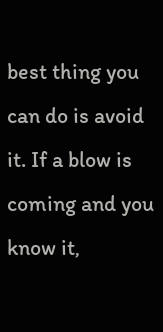best thing you can do is avoid it. If a blow is coming and you know it,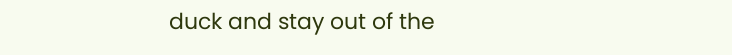duck and stay out of the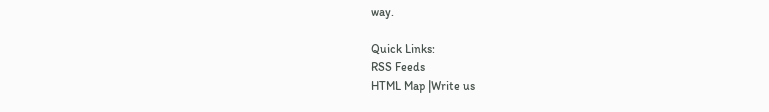way.

Quick Links:
RSS Feeds
HTML Map |Write us